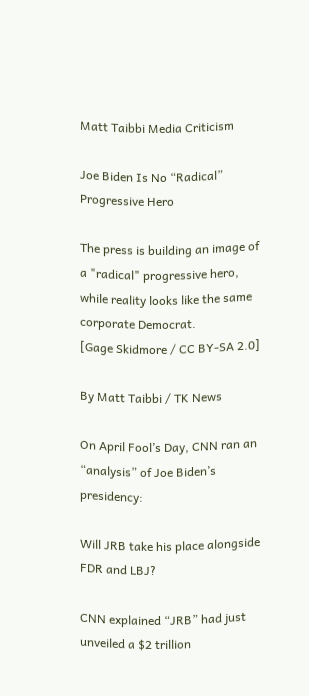Matt Taibbi Media Criticism

Joe Biden Is No “Radical” Progressive Hero

The press is building an image of a "radical" progressive hero, while reality looks like the same corporate Democrat.
[Gage Skidmore / CC BY-SA 2.0]

By Matt Taibbi / TK News

On April Fool’s Day, CNN ran an “analysis” of Joe Biden’s presidency:

Will JRB take his place alongside FDR and LBJ?

CNN explained “JRB” had just unveiled a $2 trillion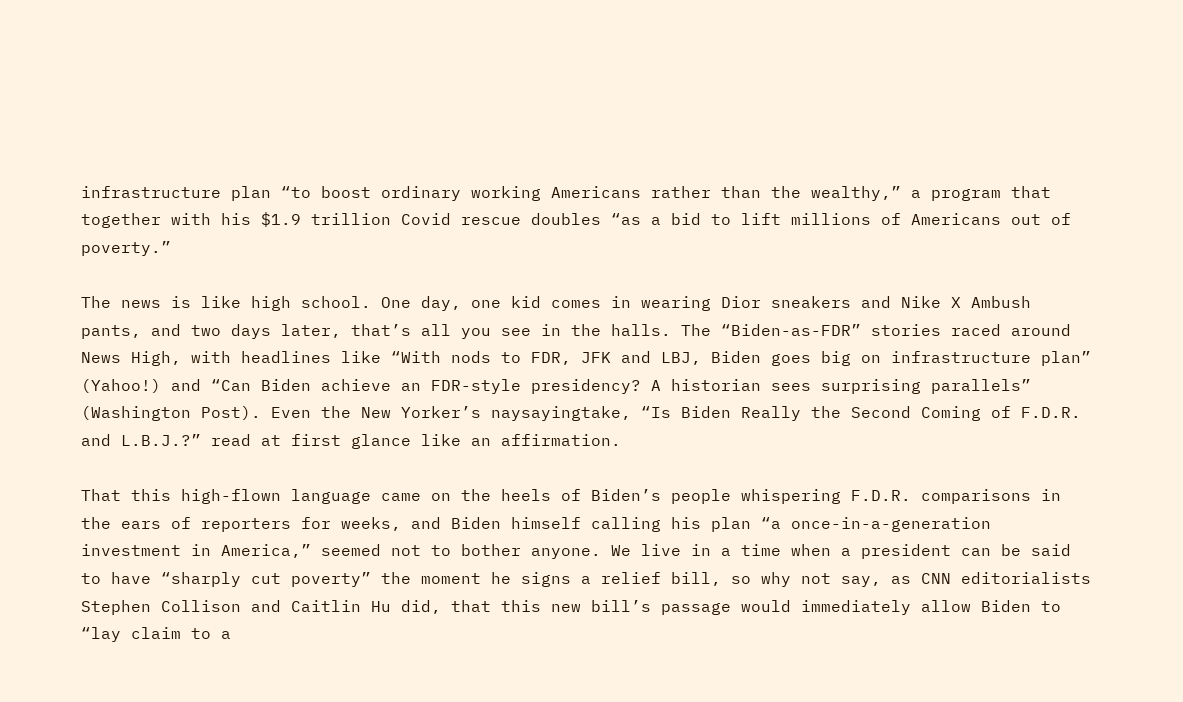infrastructure plan “to boost ordinary working Americans rather than the wealthy,” a program that together with his $1.9 trillion Covid rescue doubles “as a bid to lift millions of Americans out of poverty.”

The news is like high school. One day, one kid comes in wearing Dior sneakers and Nike X Ambush pants, and two days later, that’s all you see in the halls. The “Biden-as-FDR” stories raced around News High, with headlines like “With nods to FDR, JFK and LBJ, Biden goes big on infrastructure plan” (Yahoo!) and “Can Biden achieve an FDR-style presidency? A historian sees surprising parallels” (Washington Post). Even the New Yorker’s naysayingtake, “Is Biden Really the Second Coming of F.D.R. and L.B.J.?” read at first glance like an affirmation.

That this high-flown language came on the heels of Biden’s people whispering F.D.R. comparisons in the ears of reporters for weeks, and Biden himself calling his plan “a once-in-a-generation investment in America,” seemed not to bother anyone. We live in a time when a president can be said to have “sharply cut poverty” the moment he signs a relief bill, so why not say, as CNN editorialists Stephen Collison and Caitlin Hu did, that this new bill’s passage would immediately allow Biden to “lay claim to a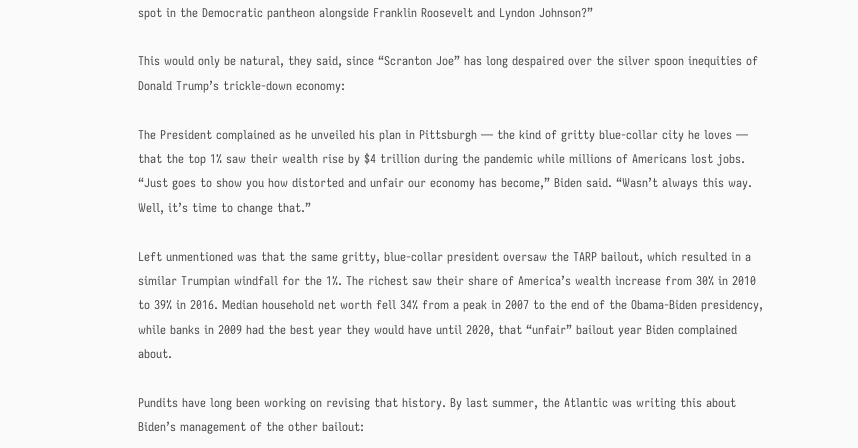spot in the Democratic pantheon alongside Franklin Roosevelt and Lyndon Johnson?”

This would only be natural, they said, since “Scranton Joe” has long despaired over the silver spoon inequities of Donald Trump’s trickle-down economy:

The President complained as he unveiled his plan in Pittsburgh — the kind of gritty blue-collar city he loves — that the top 1% saw their wealth rise by $4 trillion during the pandemic while millions of Americans lost jobs. “Just goes to show you how distorted and unfair our economy has become,” Biden said. “Wasn’t always this way. Well, it’s time to change that.”

Left unmentioned was that the same gritty, blue-collar president oversaw the TARP bailout, which resulted in a similar Trumpian windfall for the 1%. The richest saw their share of America’s wealth increase from 30% in 2010 to 39% in 2016. Median household net worth fell 34% from a peak in 2007 to the end of the Obama-Biden presidency, while banks in 2009 had the best year they would have until 2020, that “unfair” bailout year Biden complained about.

Pundits have long been working on revising that history. By last summer, the Atlantic was writing this about Biden’s management of the other bailout: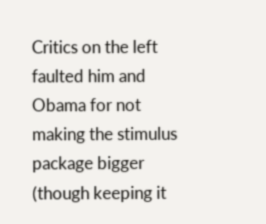Critics on the left faulted him and Obama for not making the stimulus package bigger (though keeping it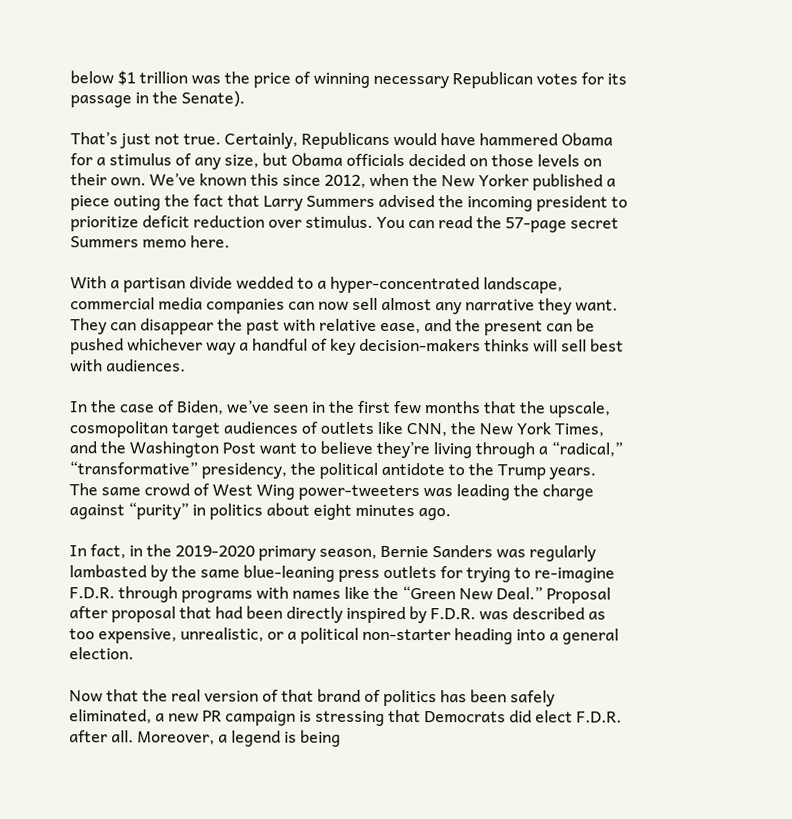below $1 trillion was the price of winning necessary Republican votes for its passage in the Senate).

That’s just not true. Certainly, Republicans would have hammered Obama for a stimulus of any size, but Obama officials decided on those levels on their own. We’ve known this since 2012, when the New Yorker published a piece outing the fact that Larry Summers advised the incoming president to prioritize deficit reduction over stimulus. You can read the 57-page secret Summers memo here.

With a partisan divide wedded to a hyper-concentrated landscape, commercial media companies can now sell almost any narrative they want. They can disappear the past with relative ease, and the present can be pushed whichever way a handful of key decision-makers thinks will sell best with audiences.

In the case of Biden, we’ve seen in the first few months that the upscale, cosmopolitan target audiences of outlets like CNN, the New York Times, and the Washington Post want to believe they’re living through a “radical,” “transformative” presidency, the political antidote to the Trump years. The same crowd of West Wing power-tweeters was leading the charge against “purity” in politics about eight minutes ago.

In fact, in the 2019-2020 primary season, Bernie Sanders was regularly lambasted by the same blue-leaning press outlets for trying to re-imagine F.D.R. through programs with names like the “Green New Deal.” Proposal after proposal that had been directly inspired by F.D.R. was described as too expensive, unrealistic, or a political non-starter heading into a general election.

Now that the real version of that brand of politics has been safely eliminated, a new PR campaign is stressing that Democrats did elect F.D.R. after all. Moreover, a legend is being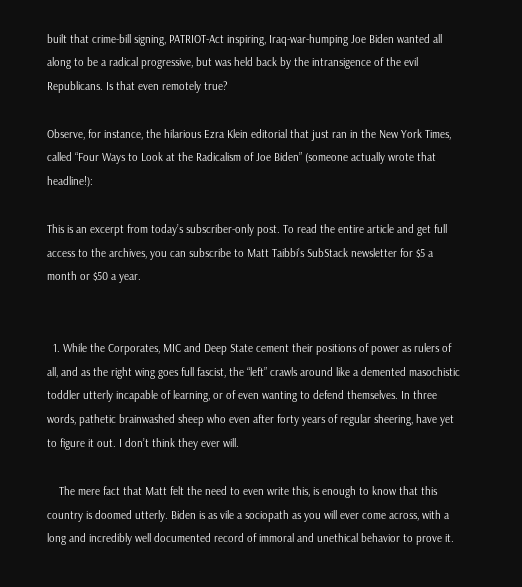built that crime-bill signing, PATRIOT-Act inspiring, Iraq-war-humping Joe Biden wanted all along to be a radical progressive, but was held back by the intransigence of the evil Republicans. Is that even remotely true?

Observe, for instance, the hilarious Ezra Klein editorial that just ran in the New York Times, called “Four Ways to Look at the Radicalism of Joe Biden” (someone actually wrote that headline!):

This is an excerpt from today’s subscriber-only post. To read the entire article and get full access to the archives, you can subscribe to Matt Taibbi’s SubStack newsletter for $5 a month or $50 a year.


  1. While the Corporates, MIC and Deep State cement their positions of power as rulers of all, and as the right wing goes full fascist, the “left” crawls around like a demented masochistic toddler utterly incapable of learning, or of even wanting to defend themselves. In three words, pathetic brainwashed sheep who even after forty years of regular sheering, have yet to figure it out. I don’t think they ever will.

    The mere fact that Matt felt the need to even write this, is enough to know that this country is doomed utterly. Biden is as vile a sociopath as you will ever come across, with a long and incredibly well documented record of immoral and unethical behavior to prove it.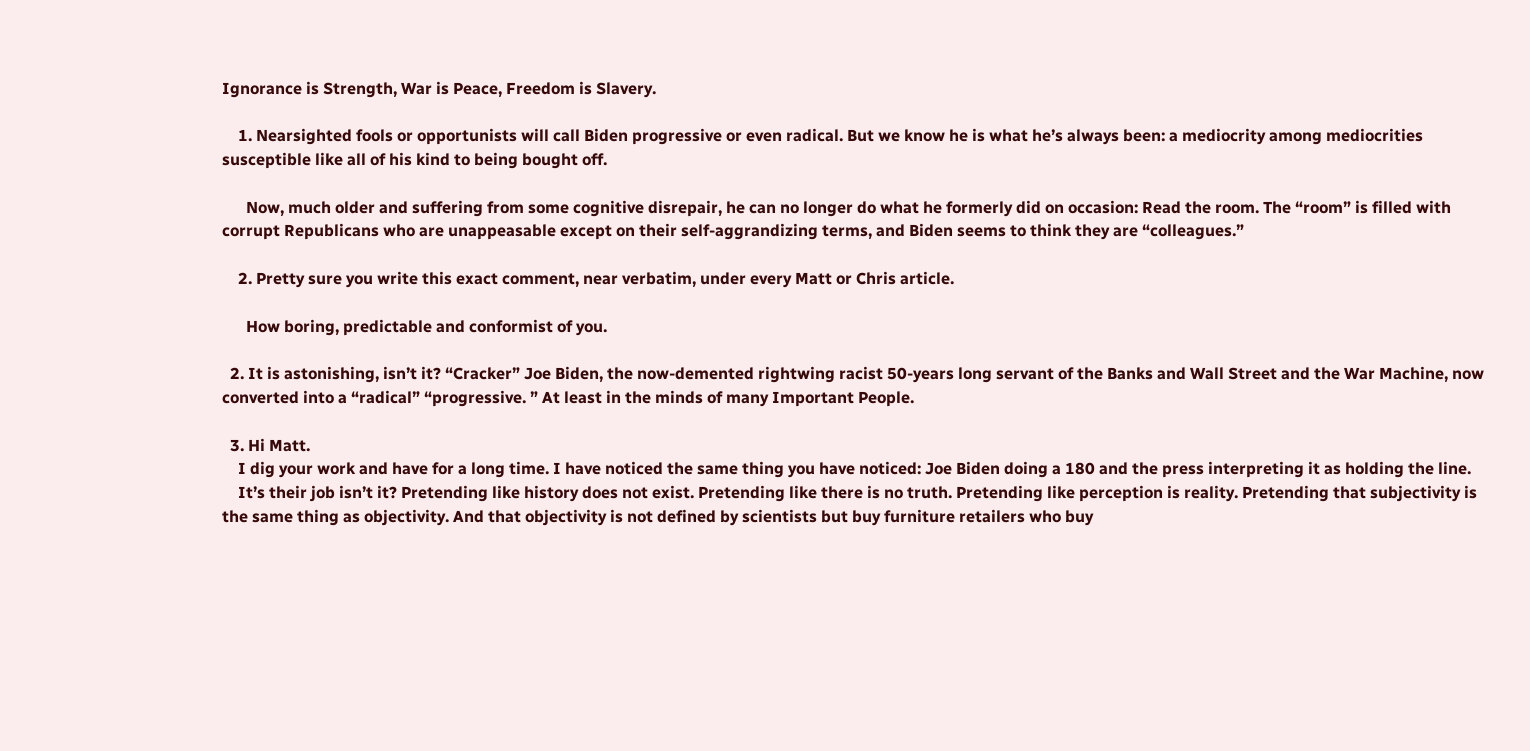Ignorance is Strength, War is Peace, Freedom is Slavery.

    1. Nearsighted fools or opportunists will call Biden progressive or even radical. But we know he is what he’s always been: a mediocrity among mediocrities susceptible like all of his kind to being bought off.

      Now, much older and suffering from some cognitive disrepair, he can no longer do what he formerly did on occasion: Read the room. The “room” is filled with corrupt Republicans who are unappeasable except on their self-aggrandizing terms, and Biden seems to think they are “colleagues.”

    2. Pretty sure you write this exact comment, near verbatim, under every Matt or Chris article.

      How boring, predictable and conformist of you.

  2. It is astonishing, isn’t it? “Cracker” Joe Biden, the now-demented rightwing racist 50-years long servant of the Banks and Wall Street and the War Machine, now converted into a “radical” “progressive. ” At least in the minds of many Important People.

  3. Hi Matt.
    I dig your work and have for a long time. I have noticed the same thing you have noticed: Joe Biden doing a 180 and the press interpreting it as holding the line.
    It’s their job isn’t it? Pretending like history does not exist. Pretending like there is no truth. Pretending like perception is reality. Pretending that subjectivity is the same thing as objectivity. And that objectivity is not defined by scientists but buy furniture retailers who buy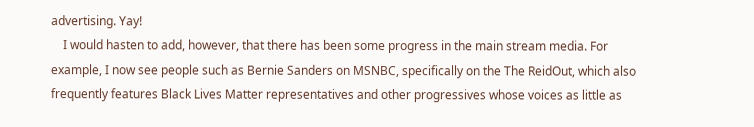advertising. Yay!
    I would hasten to add, however, that there has been some progress in the main stream media. For example, I now see people such as Bernie Sanders on MSNBC, specifically on the The ReidOut, which also frequently features Black Lives Matter representatives and other progressives whose voices as little as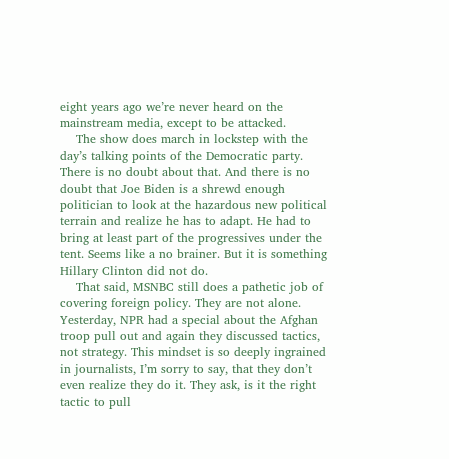eight years ago we’re never heard on the mainstream media, except to be attacked.
    The show does march in lockstep with the day’s talking points of the Democratic party. There is no doubt about that. And there is no doubt that Joe Biden is a shrewd enough politician to look at the hazardous new political terrain and realize he has to adapt. He had to bring at least part of the progressives under the tent. Seems like a no brainer. But it is something Hillary Clinton did not do.
    That said, MSNBC still does a pathetic job of covering foreign policy. They are not alone. Yesterday, NPR had a special about the Afghan troop pull out and again they discussed tactics, not strategy. This mindset is so deeply ingrained in journalists, I’m sorry to say, that they don’t even realize they do it. They ask, is it the right tactic to pull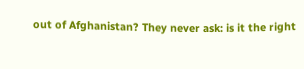out of Afghanistan? They never ask: is it the right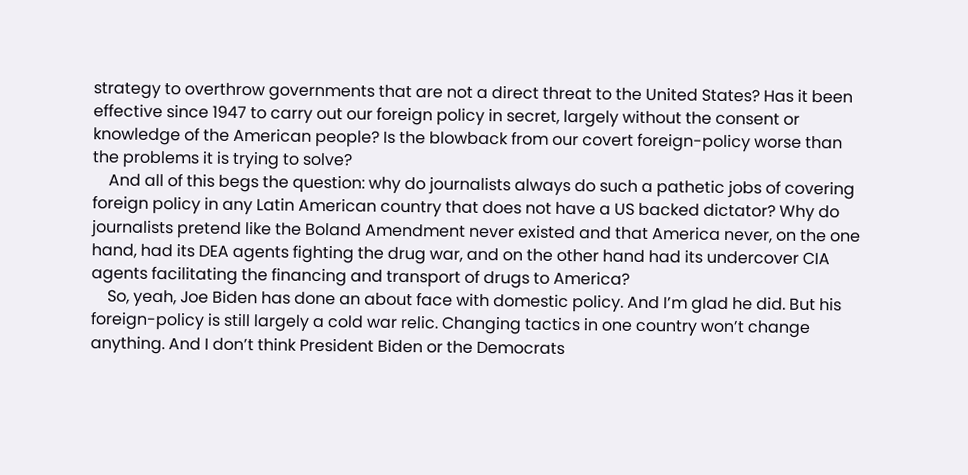strategy to overthrow governments that are not a direct threat to the United States? Has it been effective since 1947 to carry out our foreign policy in secret, largely without the consent or knowledge of the American people? Is the blowback from our covert foreign-policy worse than the problems it is trying to solve?
    And all of this begs the question: why do journalists always do such a pathetic jobs of covering foreign policy in any Latin American country that does not have a US backed dictator? Why do journalists pretend like the Boland Amendment never existed and that America never, on the one hand, had its DEA agents fighting the drug war, and on the other hand had its undercover CIA agents facilitating the financing and transport of drugs to America?
    So, yeah, Joe Biden has done an about face with domestic policy. And I’m glad he did. But his foreign-policy is still largely a cold war relic. Changing tactics in one country won’t change anything. And I don’t think President Biden or the Democrats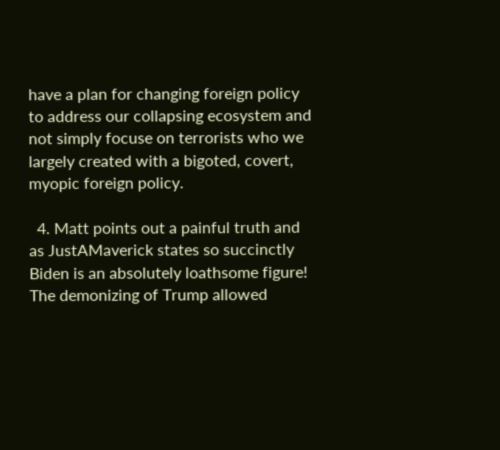have a plan for changing foreign policy to address our collapsing ecosystem and not simply focuse on terrorists who we largely created with a bigoted, covert, myopic foreign policy.

  4. Matt points out a painful truth and as JustAMaverick states so succinctly Biden is an absolutely loathsome figure! The demonizing of Trump allowed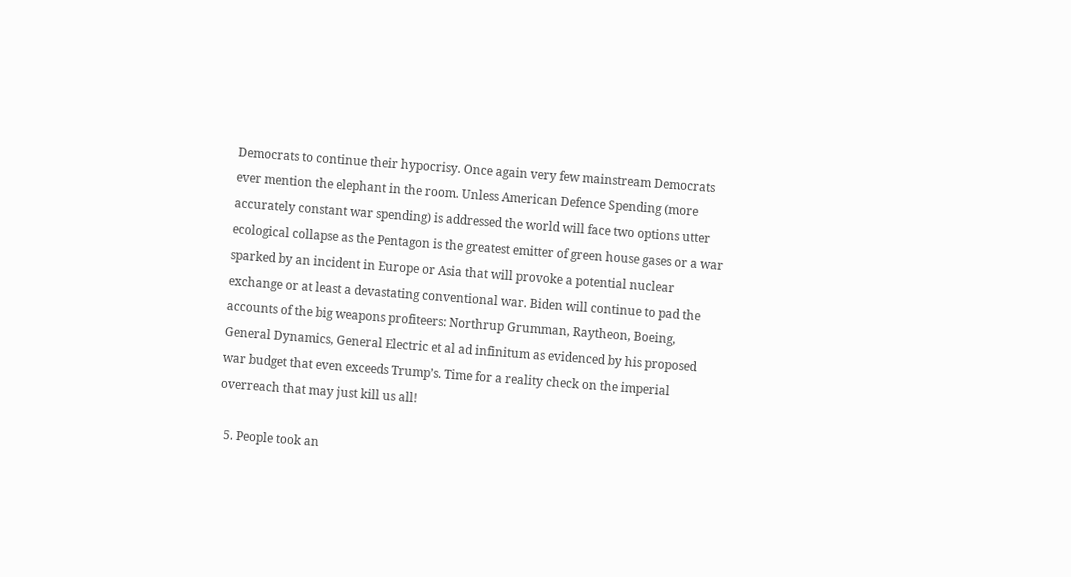Democrats to continue their hypocrisy. Once again very few mainstream Democrats ever mention the elephant in the room. Unless American Defence Spending (more accurately constant war spending) is addressed the world will face two options utter ecological collapse as the Pentagon is the greatest emitter of green house gases or a war sparked by an incident in Europe or Asia that will provoke a potential nuclear exchange or at least a devastating conventional war. Biden will continue to pad the accounts of the big weapons profiteers: Northrup Grumman, Raytheon, Boeing, General Dynamics, General Electric et al ad infinitum as evidenced by his proposed war budget that even exceeds Trump’s. Time for a reality check on the imperial overreach that may just kill us all!

  5. People took an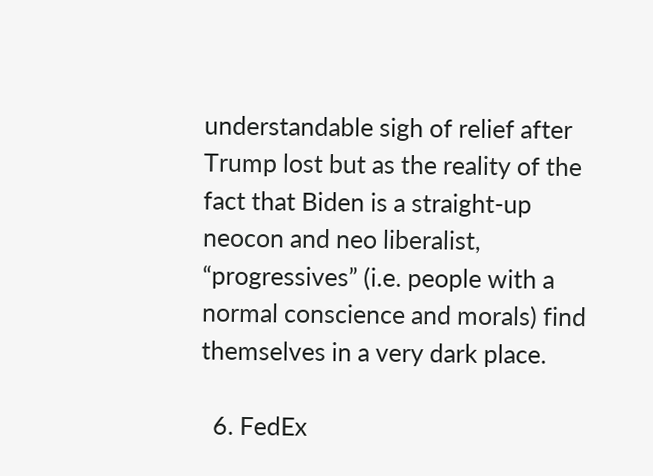understandable sigh of relief after Trump lost but as the reality of the fact that Biden is a straight-up neocon and neo liberalist, “progressives” (i.e. people with a normal conscience and morals) find themselves in a very dark place.

  6. FedEx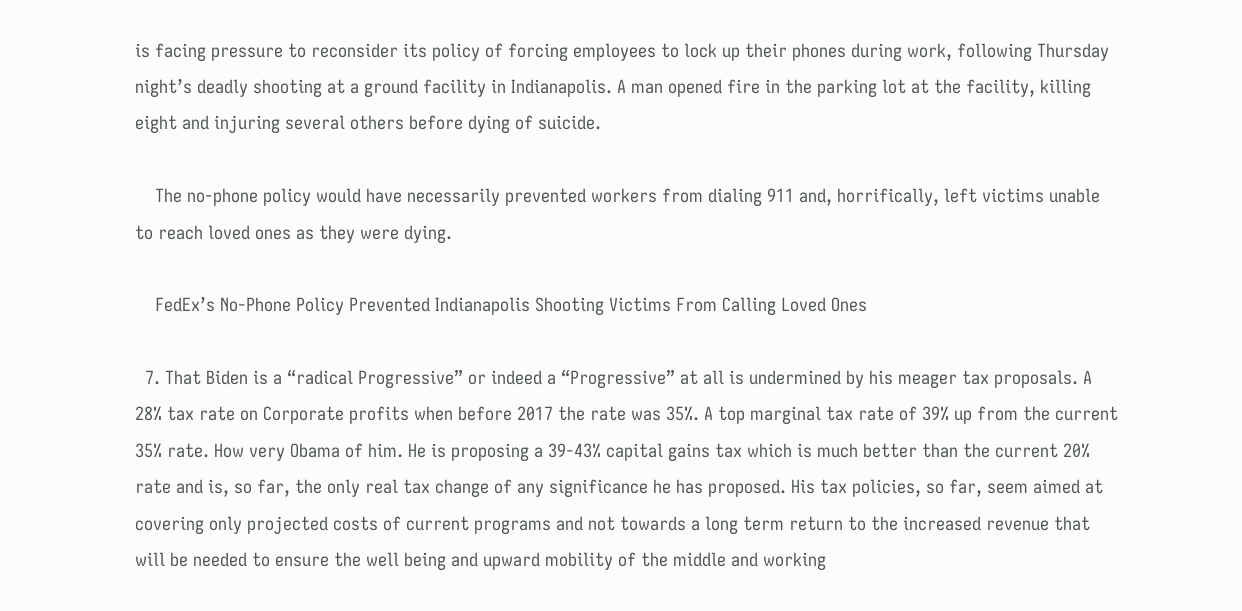is facing pressure to reconsider its policy of forcing employees to lock up their phones during work, following Thursday night’s deadly shooting at a ground facility in Indianapolis. A man opened fire in the parking lot at the facility, killing eight and injuring several others before dying of suicide.

    The no-phone policy would have necessarily prevented workers from dialing 911 and, horrifically, left victims unable to reach loved ones as they were dying.

    FedEx’s No-Phone Policy Prevented Indianapolis Shooting Victims From Calling Loved Ones

  7. That Biden is a “radical Progressive” or indeed a “Progressive” at all is undermined by his meager tax proposals. A 28% tax rate on Corporate profits when before 2017 the rate was 35%. A top marginal tax rate of 39% up from the current 35% rate. How very Obama of him. He is proposing a 39-43% capital gains tax which is much better than the current 20% rate and is, so far, the only real tax change of any significance he has proposed. His tax policies, so far, seem aimed at covering only projected costs of current programs and not towards a long term return to the increased revenue that will be needed to ensure the well being and upward mobility of the middle and working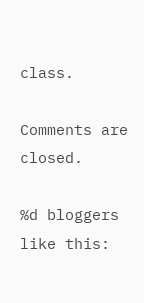class.

Comments are closed.

%d bloggers like this: